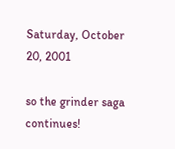Saturday, October 20, 2001

so the grinder saga continues!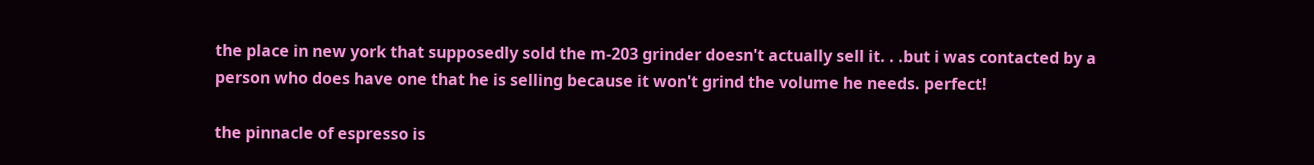the place in new york that supposedly sold the m-203 grinder doesn't actually sell it. . .but i was contacted by a person who does have one that he is selling because it won't grind the volume he needs. perfect!

the pinnacle of espresso is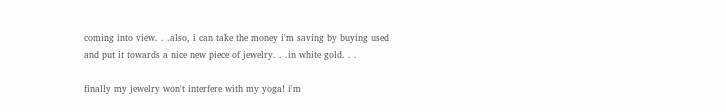coming into view. . .also, i can take the money i'm saving by buying used and put it towards a nice new piece of jewelry. . .in white gold. . .

finally my jewelry won't interfere with my yoga! i'm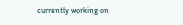currently working on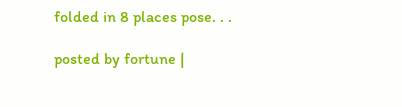folded in 8 places pose. . .

posted by fortune |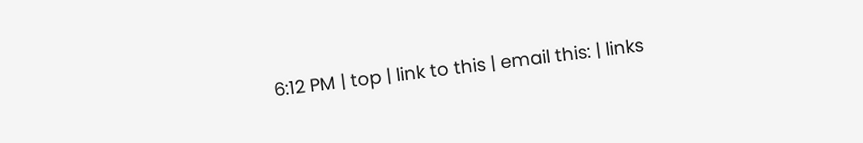6:12 PM | top | link to this | email this: | links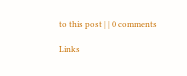to this post | | 0 comments

Links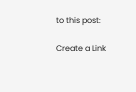to this post:

Create a Link